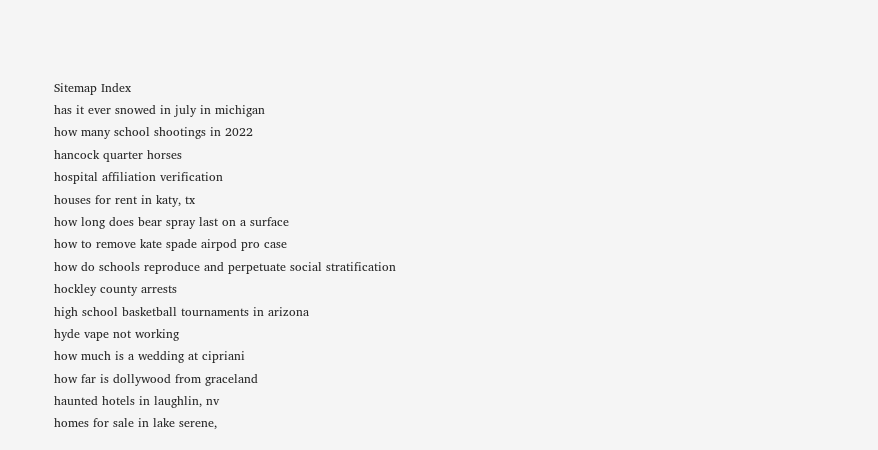Sitemap Index
has it ever snowed in july in michigan
how many school shootings in 2022
hancock quarter horses
hospital affiliation verification
houses for rent in katy, tx
how long does bear spray last on a surface
how to remove kate spade airpod pro case
how do schools reproduce and perpetuate social stratification
hockley county arrests
high school basketball tournaments in arizona
hyde vape not working
how much is a wedding at cipriani
how far is dollywood from graceland
haunted hotels in laughlin, nv
homes for sale in lake serene,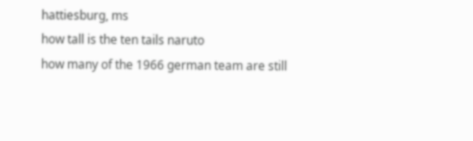hattiesburg, ms
how tall is the ten tails naruto
how many of the 1966 german team are still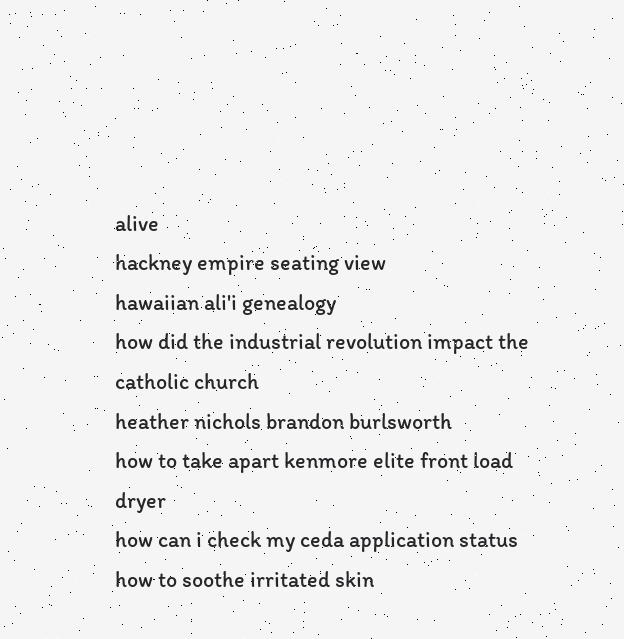alive
hackney empire seating view
hawaiian ali'i genealogy
how did the industrial revolution impact the catholic church
heather nichols brandon burlsworth
how to take apart kenmore elite front load dryer
how can i check my ceda application status
how to soothe irritated skin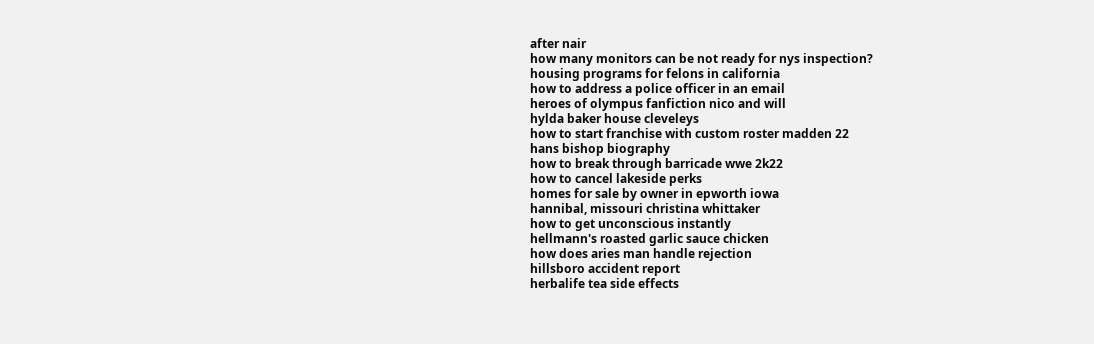after nair
how many monitors can be not ready for nys inspection?
housing programs for felons in california
how to address a police officer in an email
heroes of olympus fanfiction nico and will
hylda baker house cleveleys
how to start franchise with custom roster madden 22
hans bishop biography
how to break through barricade wwe 2k22
how to cancel lakeside perks
homes for sale by owner in epworth iowa
hannibal, missouri christina whittaker
how to get unconscious instantly
hellmann's roasted garlic sauce chicken
how does aries man handle rejection
hillsboro accident report
herbalife tea side effects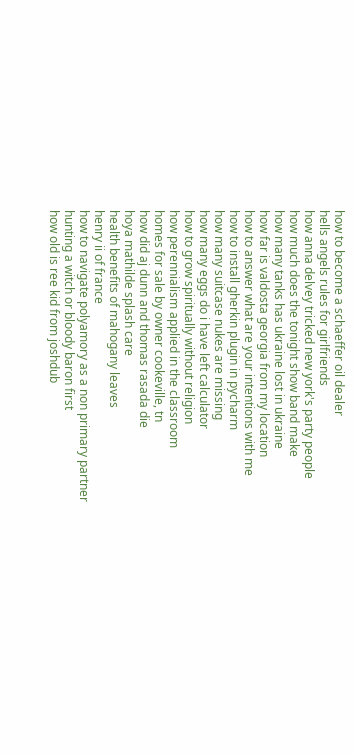how to become a schaeffer oil dealer
hells angels rules for girlfriends
how anna delvey tricked new york's party people
how much does the tonight show band make
how many tanks has ukraine lost in ukraine
how far is valdosta georgia from my location
how to answer what are your intentions with me
how to install gherkin plugin in pycharm
how many suitcase nukes are missing
how many eggs do i have left calculator
how to grow spiritually without religion
how perennialism applied in the classroom
homes for sale by owner cookeville, tn
how did aj dunn and thomas rasada die
hoya mathilde splash care
health benefits of mahogany leaves
henry ii of france
how to navigate polyamory as a non primary partner
hunting a witch or bloody baron first
how old is ree kid from joshdub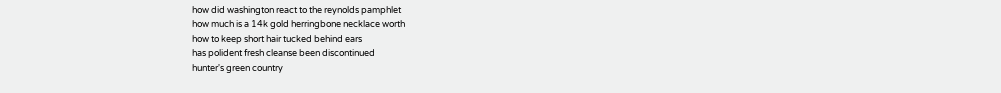how did washington react to the reynolds pamphlet
how much is a 14k gold herringbone necklace worth
how to keep short hair tucked behind ears
has polident fresh cleanse been discontinued
hunter's green country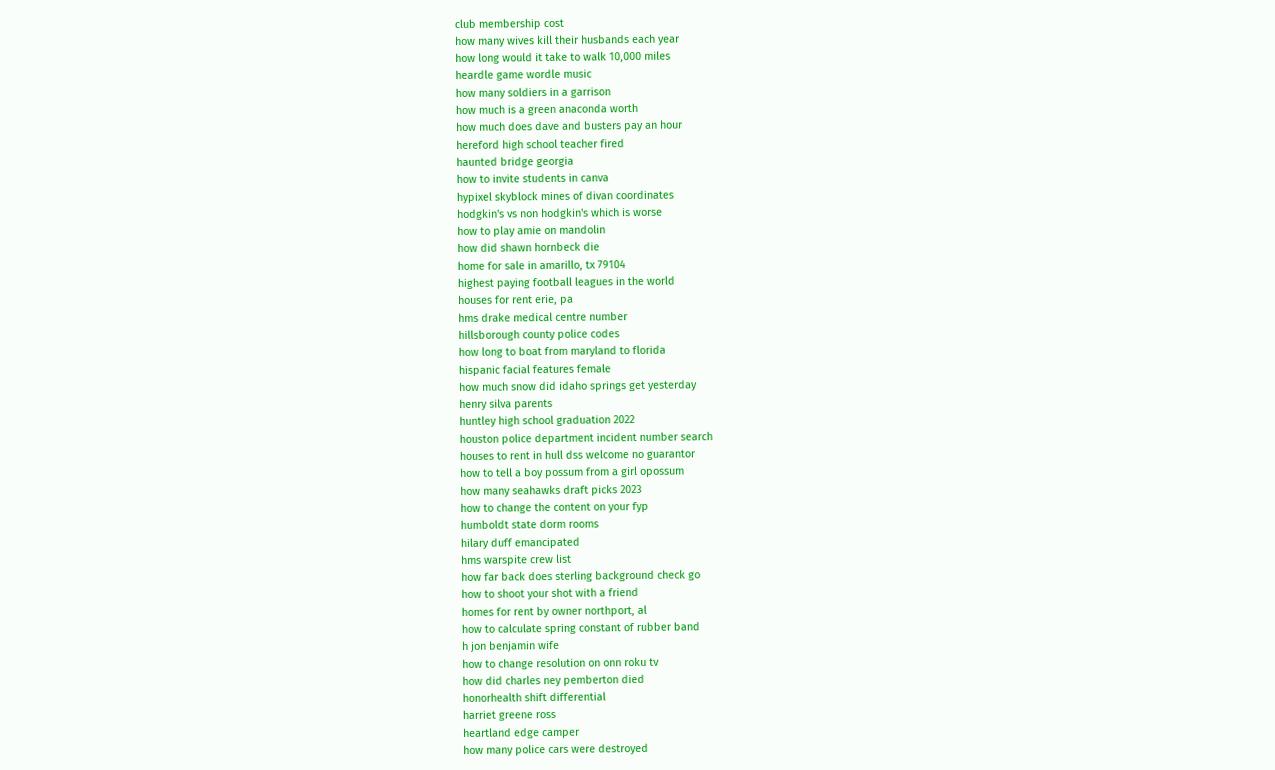club membership cost
how many wives kill their husbands each year
how long would it take to walk 10,000 miles
heardle game wordle music
how many soldiers in a garrison
how much is a green anaconda worth
how much does dave and busters pay an hour
hereford high school teacher fired
haunted bridge georgia
how to invite students in canva
hypixel skyblock mines of divan coordinates
hodgkin's vs non hodgkin's which is worse
how to play amie on mandolin
how did shawn hornbeck die
home for sale in amarillo, tx 79104
highest paying football leagues in the world
houses for rent erie, pa
hms drake medical centre number
hillsborough county police codes
how long to boat from maryland to florida
hispanic facial features female
how much snow did idaho springs get yesterday
henry silva parents
huntley high school graduation 2022
houston police department incident number search
houses to rent in hull dss welcome no guarantor
how to tell a boy possum from a girl opossum
how many seahawks draft picks 2023
how to change the content on your fyp
humboldt state dorm rooms
hilary duff emancipated
hms warspite crew list
how far back does sterling background check go
how to shoot your shot with a friend
homes for rent by owner northport, al
how to calculate spring constant of rubber band
h jon benjamin wife
how to change resolution on onn roku tv
how did charles ney pemberton died
honorhealth shift differential
harriet greene ross
heartland edge camper
how many police cars were destroyed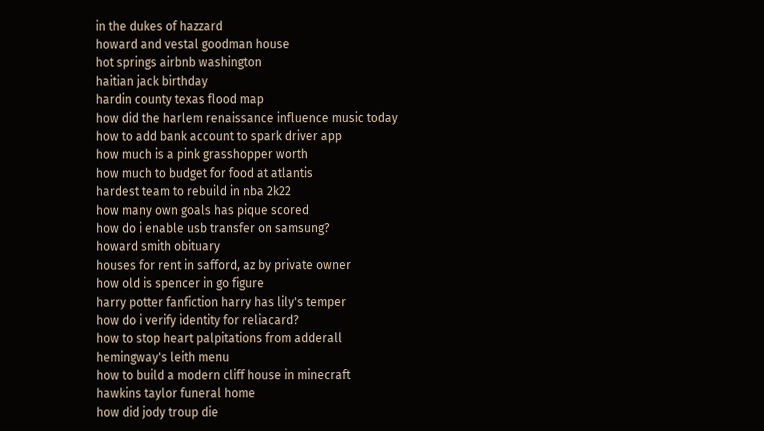in the dukes of hazzard
howard and vestal goodman house
hot springs airbnb washington
haitian jack birthday
hardin county texas flood map
how did the harlem renaissance influence music today
how to add bank account to spark driver app
how much is a pink grasshopper worth
how much to budget for food at atlantis
hardest team to rebuild in nba 2k22
how many own goals has pique scored
how do i enable usb transfer on samsung?
howard smith obituary
houses for rent in safford, az by private owner
how old is spencer in go figure
harry potter fanfiction harry has lily's temper
how do i verify identity for reliacard?
how to stop heart palpitations from adderall
hemingway's leith menu
how to build a modern cliff house in minecraft
hawkins taylor funeral home
how did jody troup die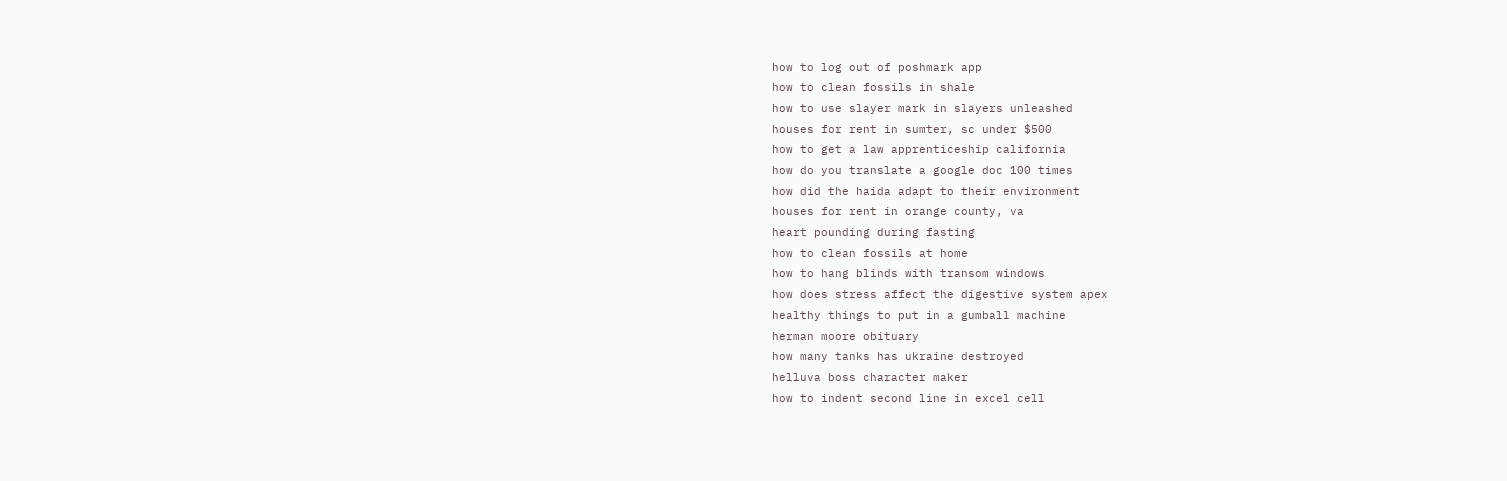how to log out of poshmark app
how to clean fossils in shale
how to use slayer mark in slayers unleashed
houses for rent in sumter, sc under $500
how to get a law apprenticeship california
how do you translate a google doc 100 times
how did the haida adapt to their environment
houses for rent in orange county, va
heart pounding during fasting
how to clean fossils at home
how to hang blinds with transom windows
how does stress affect the digestive system apex
healthy things to put in a gumball machine
herman moore obituary
how many tanks has ukraine destroyed
helluva boss character maker
how to indent second line in excel cell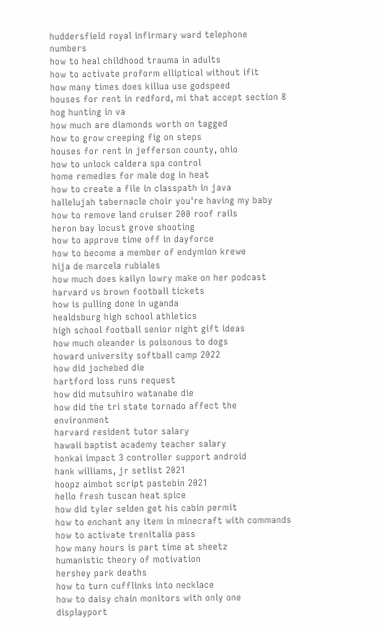huddersfield royal infirmary ward telephone numbers
how to heal childhood trauma in adults
how to activate proform elliptical without ifit
how many times does killua use godspeed
houses for rent in redford, mi that accept section 8
hog hunting in va
how much are diamonds worth on tagged
how to grow creeping fig on steps
houses for rent in jefferson county, ohio
how to unlock caldera spa control
home remedies for male dog in heat
how to create a file in classpath in java
hallelujah tabernacle choir you're having my baby
how to remove land cruiser 200 roof rails
heron bay locust grove shooting
how to approve time off in dayforce
how to become a member of endymion krewe
hija de marcela rubiales
how much does kailyn lowry make on her podcast
harvard vs brown football tickets
how is pulling done in uganda
healdsburg high school athletics
high school football senior night gift ideas
how much oleander is poisonous to dogs
howard university softball camp 2022
how did jochebed die
hartford loss runs request
how did mutsuhiro watanabe die
how did the tri state tornado affect the environment
harvard resident tutor salary
hawaii baptist academy teacher salary
honkai impact 3 controller support android
hank williams, jr setlist 2021
hoopz aimbot script pastebin 2021
hello fresh tuscan heat spice
how did tyler selden get his cabin permit
how to enchant any item in minecraft with commands
how to activate trenitalia pass
how many hours is part time at sheetz
humanistic theory of motivation
hershey park deaths
how to turn cufflinks into necklace
how to daisy chain monitors with only one displayport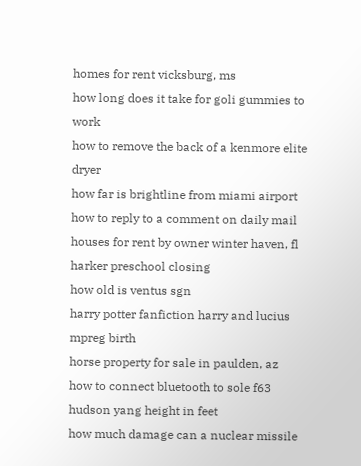homes for rent vicksburg, ms
how long does it take for goli gummies to work
how to remove the back of a kenmore elite dryer
how far is brightline from miami airport
how to reply to a comment on daily mail
houses for rent by owner winter haven, fl
harker preschool closing
how old is ventus sgn
harry potter fanfiction harry and lucius mpreg birth
horse property for sale in paulden, az
how to connect bluetooth to sole f63
hudson yang height in feet
how much damage can a nuclear missile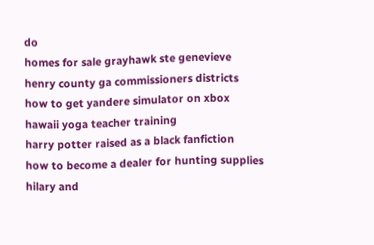do
homes for sale grayhawk ste genevieve
henry county ga commissioners districts
how to get yandere simulator on xbox
hawaii yoga teacher training
harry potter raised as a black fanfiction
how to become a dealer for hunting supplies
hilary and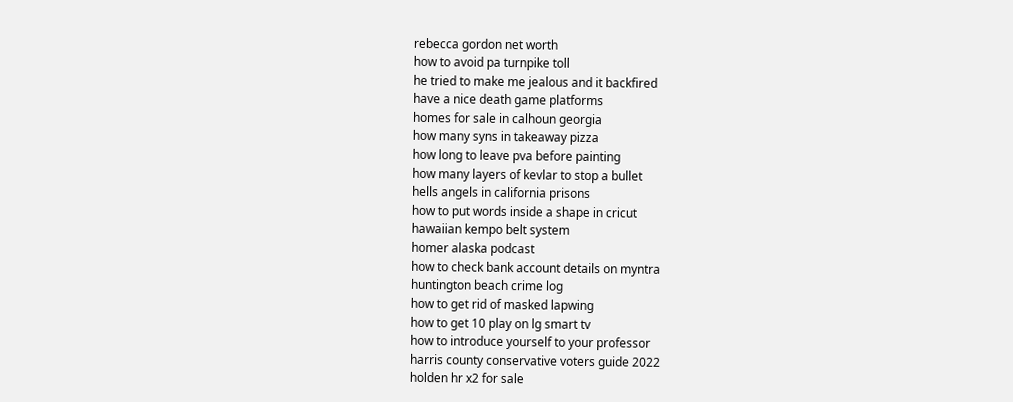rebecca gordon net worth
how to avoid pa turnpike toll
he tried to make me jealous and it backfired
have a nice death game platforms
homes for sale in calhoun georgia
how many syns in takeaway pizza
how long to leave pva before painting
how many layers of kevlar to stop a bullet
hells angels in california prisons
how to put words inside a shape in cricut
hawaiian kempo belt system
homer alaska podcast
how to check bank account details on myntra
huntington beach crime log
how to get rid of masked lapwing
how to get 10 play on lg smart tv
how to introduce yourself to your professor
harris county conservative voters guide 2022
holden hr x2 for sale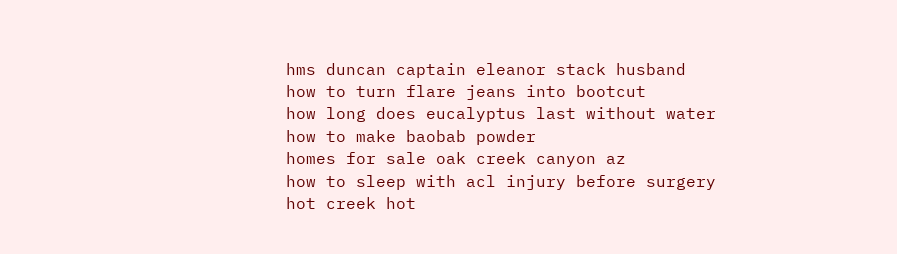hms duncan captain eleanor stack husband
how to turn flare jeans into bootcut
how long does eucalyptus last without water
how to make baobab powder
homes for sale oak creek canyon az
how to sleep with acl injury before surgery
hot creek hot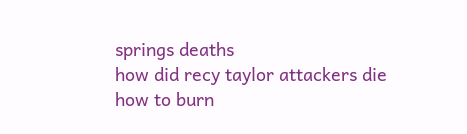springs deaths
how did recy taylor attackers die
how to burn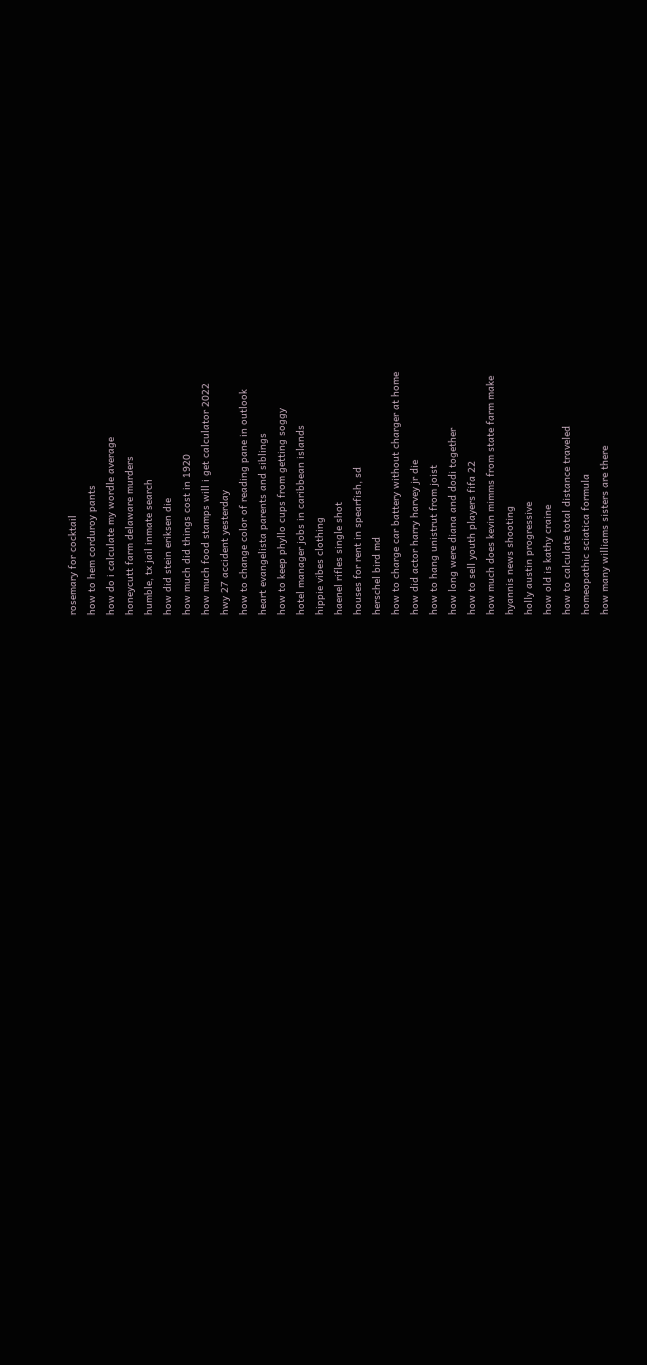rosemary for cocktail
how to hem corduroy pants
how do i calculate my wordle average
honeycutt farm delaware murders
humble, tx jail inmate search
how did stein eriksen die
how much did things cost in 1920
how much food stamps will i get calculator 2022
hwy 27 accident yesterday
how to change color of reading pane in outlook
heart evangelista parents and siblings
how to keep phyllo cups from getting soggy
hotel manager jobs in caribbean islands
hippie vibes clothing
haenel rifles single shot
houses for rent in spearfish, sd
herschel bird md
how to charge car battery without charger at home
how did actor harry harvey jr die
how to hang unistrut from joist
how long were diana and dodi together
how to sell youth players fifa 22
how much does kevin mimms from state farm make
hyannis news shooting
holly austin progressive
how old is kathy craine
how to calculate total distance traveled
homeopathic sciatica formula
how many williams sisters are there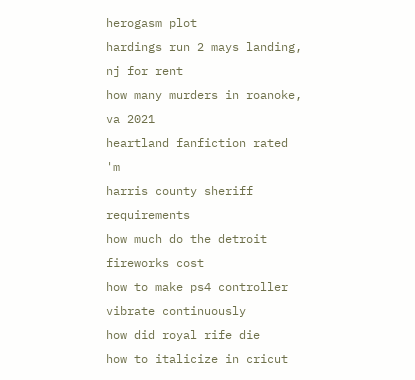herogasm plot
hardings run 2 mays landing, nj for rent
how many murders in roanoke, va 2021
heartland fanfiction rated 'm
harris county sheriff requirements
how much do the detroit fireworks cost
how to make ps4 controller vibrate continuously
how did royal rife die
how to italicize in cricut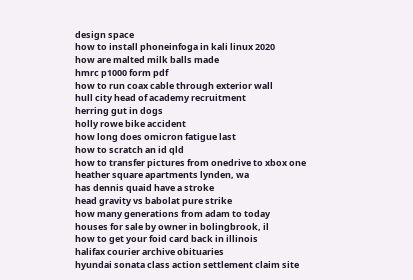design space
how to install phoneinfoga in kali linux 2020
how are malted milk balls made
hmrc p1000 form pdf
how to run coax cable through exterior wall
hull city head of academy recruitment
herring gut in dogs
holly rowe bike accident
how long does omicron fatigue last
how to scratch an id qld
how to transfer pictures from onedrive to xbox one
heather square apartments lynden, wa
has dennis quaid have a stroke
head gravity vs babolat pure strike
how many generations from adam to today
houses for sale by owner in bolingbrook, il
how to get your foid card back in illinois
halifax courier archive obituaries
hyundai sonata class action settlement claim site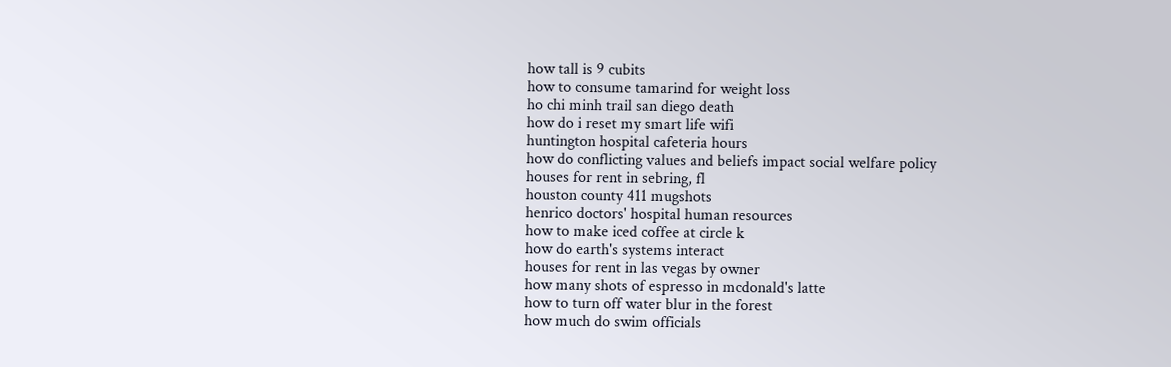how tall is 9 cubits
how to consume tamarind for weight loss
ho chi minh trail san diego death
how do i reset my smart life wifi
huntington hospital cafeteria hours
how do conflicting values and beliefs impact social welfare policy
houses for rent in sebring, fl
houston county 411 mugshots
henrico doctors' hospital human resources
how to make iced coffee at circle k
how do earth's systems interact
houses for rent in las vegas by owner
how many shots of espresso in mcdonald's latte
how to turn off water blur in the forest
how much do swim officials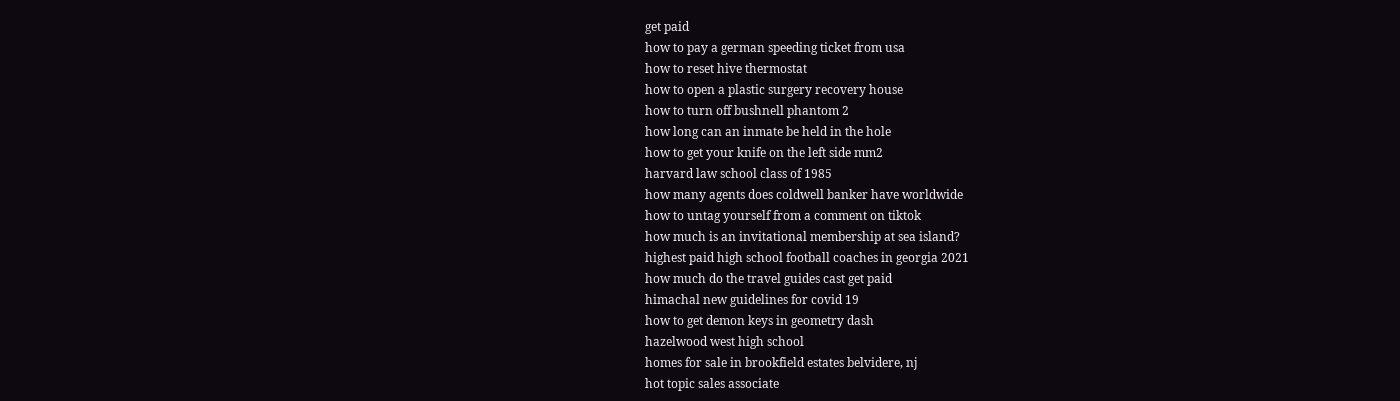get paid
how to pay a german speeding ticket from usa
how to reset hive thermostat
how to open a plastic surgery recovery house
how to turn off bushnell phantom 2
how long can an inmate be held in the hole
how to get your knife on the left side mm2
harvard law school class of 1985
how many agents does coldwell banker have worldwide
how to untag yourself from a comment on tiktok
how much is an invitational membership at sea island?
highest paid high school football coaches in georgia 2021
how much do the travel guides cast get paid
himachal new guidelines for covid 19
how to get demon keys in geometry dash
hazelwood west high school
homes for sale in brookfield estates belvidere, nj
hot topic sales associate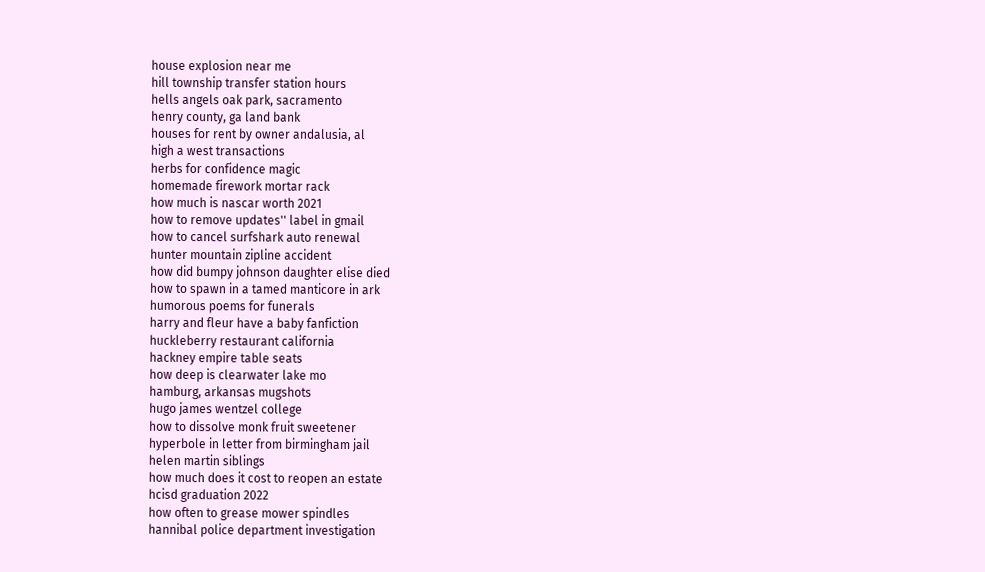house explosion near me
hill township transfer station hours
hells angels oak park, sacramento
henry county, ga land bank
houses for rent by owner andalusia, al
high a west transactions
herbs for confidence magic
homemade firework mortar rack
how much is nascar worth 2021
how to remove updates'' label in gmail
how to cancel surfshark auto renewal
hunter mountain zipline accident
how did bumpy johnson daughter elise died
how to spawn in a tamed manticore in ark
humorous poems for funerals
harry and fleur have a baby fanfiction
huckleberry restaurant california
hackney empire table seats
how deep is clearwater lake mo
hamburg, arkansas mugshots
hugo james wentzel college
how to dissolve monk fruit sweetener
hyperbole in letter from birmingham jail
helen martin siblings
how much does it cost to reopen an estate
hcisd graduation 2022
how often to grease mower spindles
hannibal police department investigation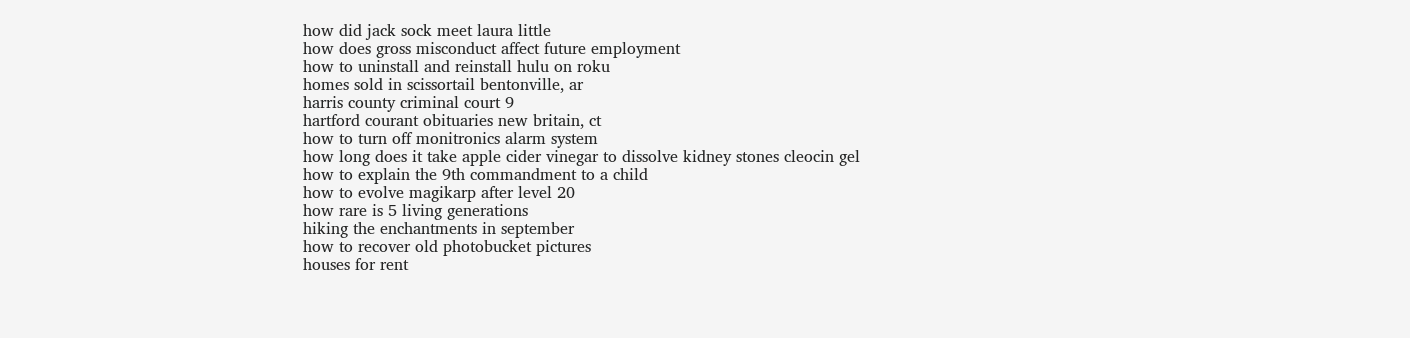how did jack sock meet laura little
how does gross misconduct affect future employment
how to uninstall and reinstall hulu on roku
homes sold in scissortail bentonville, ar
harris county criminal court 9
hartford courant obituaries new britain, ct
how to turn off monitronics alarm system
how long does it take apple cider vinegar to dissolve kidney stones cleocin gel
how to explain the 9th commandment to a child
how to evolve magikarp after level 20
how rare is 5 living generations
hiking the enchantments in september
how to recover old photobucket pictures
houses for rent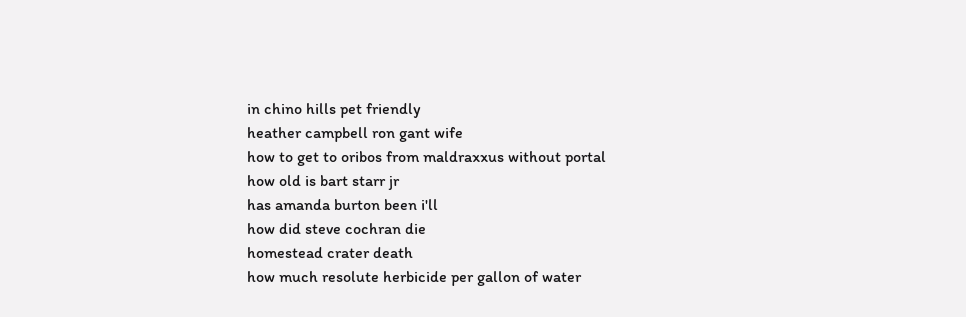in chino hills pet friendly
heather campbell ron gant wife
how to get to oribos from maldraxxus without portal
how old is bart starr jr
has amanda burton been i'll
how did steve cochran die
homestead crater death
how much resolute herbicide per gallon of water